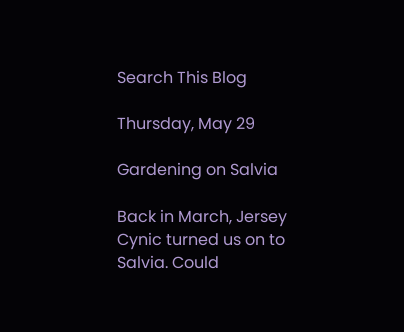Search This Blog

Thursday, May 29

Gardening on Salvia

Back in March, Jersey Cynic turned us on to Salvia. Could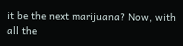it be the next marijuana? Now, with all the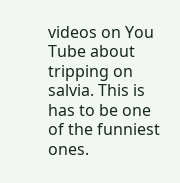videos on You Tube about tripping on salvia. This is has to be one of the funniest ones.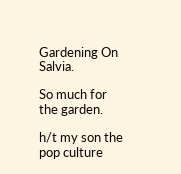Gardening On Salvia.

So much for the garden.

h/t my son the pop culture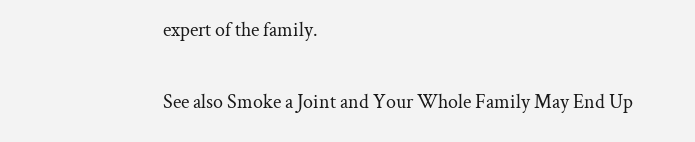expert of the family.

See also Smoke a Joint and Your Whole Family May End Up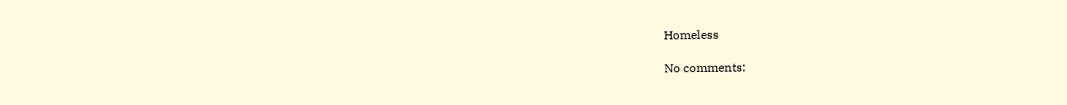Homeless

No comments: